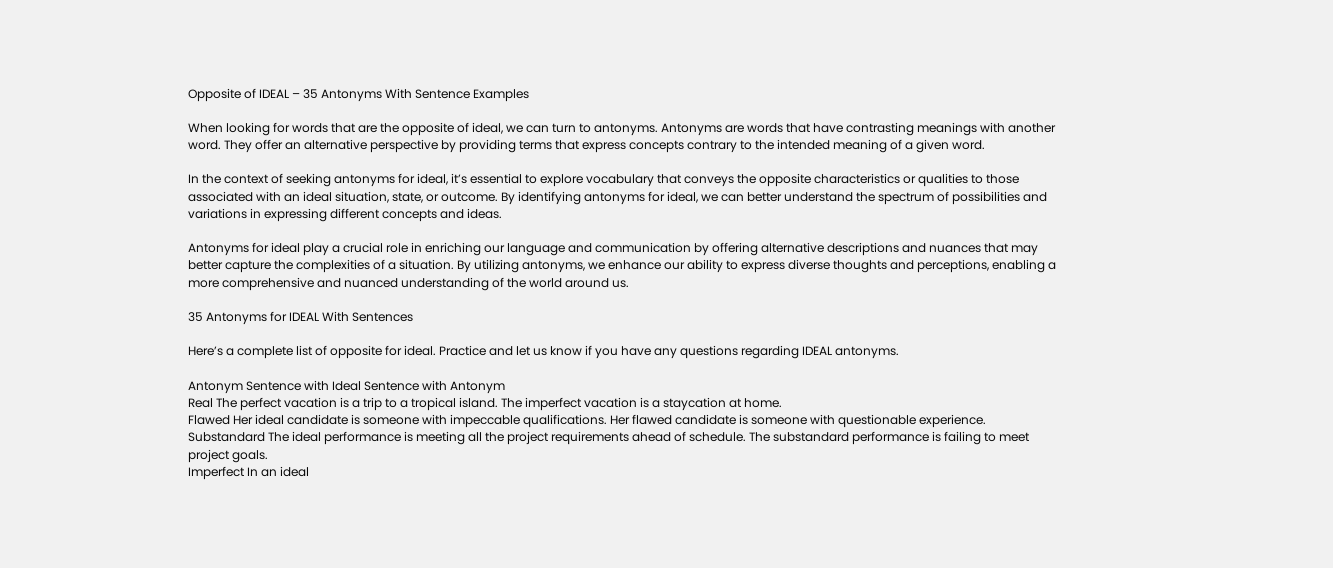Opposite of IDEAL – 35 Antonyms With Sentence Examples

When looking for words that are the opposite of ideal, we can turn to antonyms. Antonyms are words that have contrasting meanings with another word. They offer an alternative perspective by providing terms that express concepts contrary to the intended meaning of a given word.

In the context of seeking antonyms for ideal, it’s essential to explore vocabulary that conveys the opposite characteristics or qualities to those associated with an ideal situation, state, or outcome. By identifying antonyms for ideal, we can better understand the spectrum of possibilities and variations in expressing different concepts and ideas.

Antonyms for ideal play a crucial role in enriching our language and communication by offering alternative descriptions and nuances that may better capture the complexities of a situation. By utilizing antonyms, we enhance our ability to express diverse thoughts and perceptions, enabling a more comprehensive and nuanced understanding of the world around us.

35 Antonyms for IDEAL With Sentences

Here’s a complete list of opposite for ideal. Practice and let us know if you have any questions regarding IDEAL antonyms.

Antonym Sentence with Ideal Sentence with Antonym
Real The perfect vacation is a trip to a tropical island. The imperfect vacation is a staycation at home.
Flawed Her ideal candidate is someone with impeccable qualifications. Her flawed candidate is someone with questionable experience.
Substandard The ideal performance is meeting all the project requirements ahead of schedule. The substandard performance is failing to meet project goals.
Imperfect In an ideal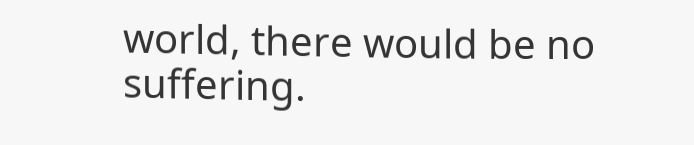world, there would be no suffering.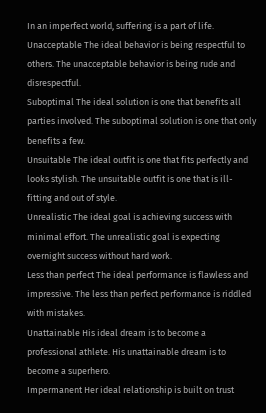In an imperfect world, suffering is a part of life.
Unacceptable The ideal behavior is being respectful to others. The unacceptable behavior is being rude and disrespectful.
Suboptimal The ideal solution is one that benefits all parties involved. The suboptimal solution is one that only benefits a few.
Unsuitable The ideal outfit is one that fits perfectly and looks stylish. The unsuitable outfit is one that is ill-fitting and out of style.
Unrealistic The ideal goal is achieving success with minimal effort. The unrealistic goal is expecting overnight success without hard work.
Less than perfect The ideal performance is flawless and impressive. The less than perfect performance is riddled with mistakes.
Unattainable His ideal dream is to become a professional athlete. His unattainable dream is to become a superhero.
Impermanent Her ideal relationship is built on trust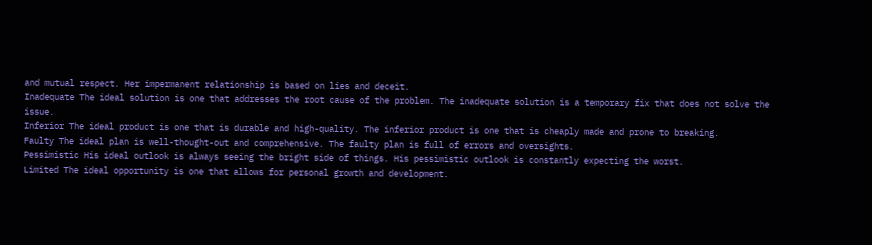and mutual respect. Her impermanent relationship is based on lies and deceit.
Inadequate The ideal solution is one that addresses the root cause of the problem. The inadequate solution is a temporary fix that does not solve the issue.
Inferior The ideal product is one that is durable and high-quality. The inferior product is one that is cheaply made and prone to breaking.
Faulty The ideal plan is well-thought-out and comprehensive. The faulty plan is full of errors and oversights.
Pessimistic His ideal outlook is always seeing the bright side of things. His pessimistic outlook is constantly expecting the worst.
Limited The ideal opportunity is one that allows for personal growth and development.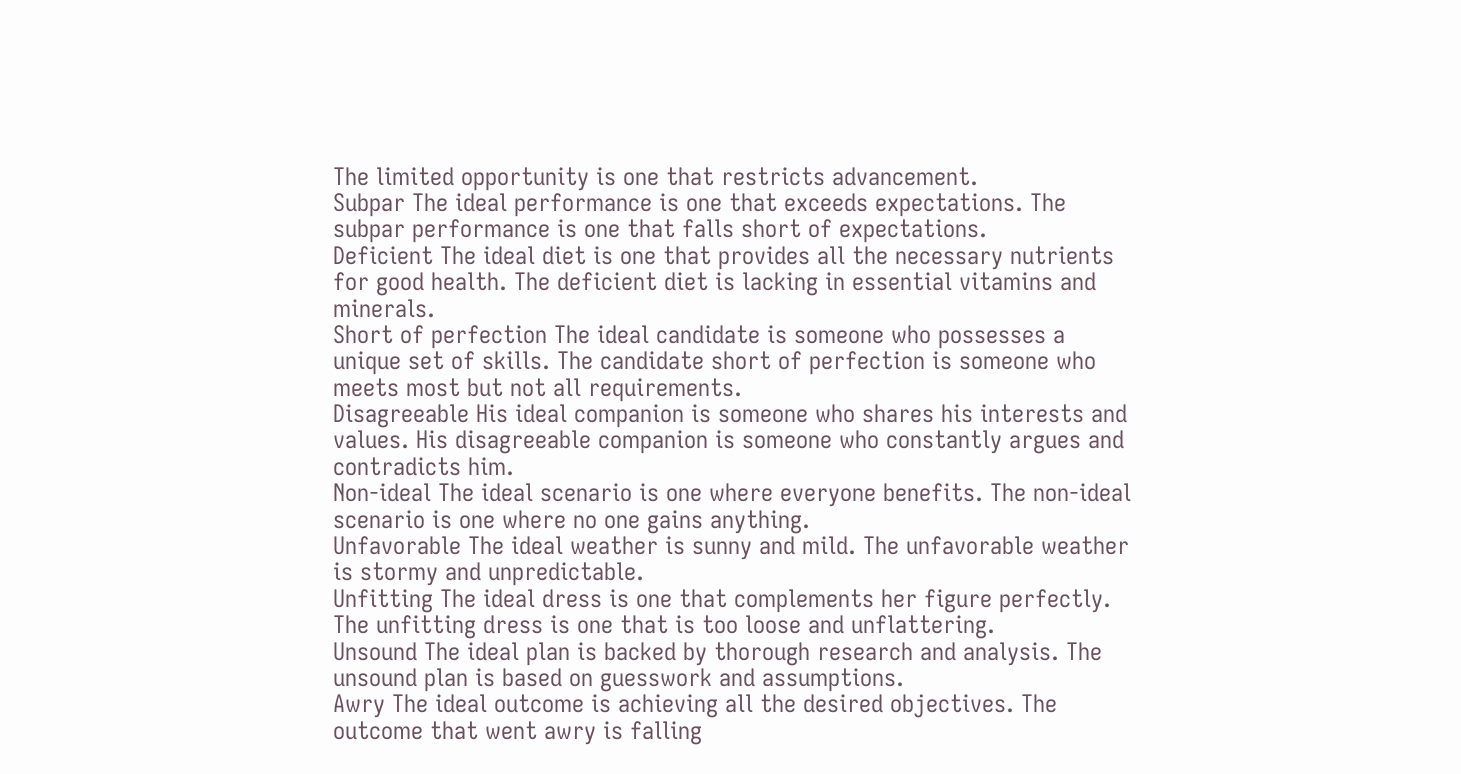The limited opportunity is one that restricts advancement.
Subpar The ideal performance is one that exceeds expectations. The subpar performance is one that falls short of expectations.
Deficient The ideal diet is one that provides all the necessary nutrients for good health. The deficient diet is lacking in essential vitamins and minerals.
Short of perfection The ideal candidate is someone who possesses a unique set of skills. The candidate short of perfection is someone who meets most but not all requirements.
Disagreeable His ideal companion is someone who shares his interests and values. His disagreeable companion is someone who constantly argues and contradicts him.
Non-ideal The ideal scenario is one where everyone benefits. The non-ideal scenario is one where no one gains anything.
Unfavorable The ideal weather is sunny and mild. The unfavorable weather is stormy and unpredictable.
Unfitting The ideal dress is one that complements her figure perfectly. The unfitting dress is one that is too loose and unflattering.
Unsound The ideal plan is backed by thorough research and analysis. The unsound plan is based on guesswork and assumptions.
Awry The ideal outcome is achieving all the desired objectives. The outcome that went awry is falling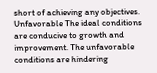short of achieving any objectives.
Unfavorable The ideal conditions are conducive to growth and improvement. The unfavorable conditions are hindering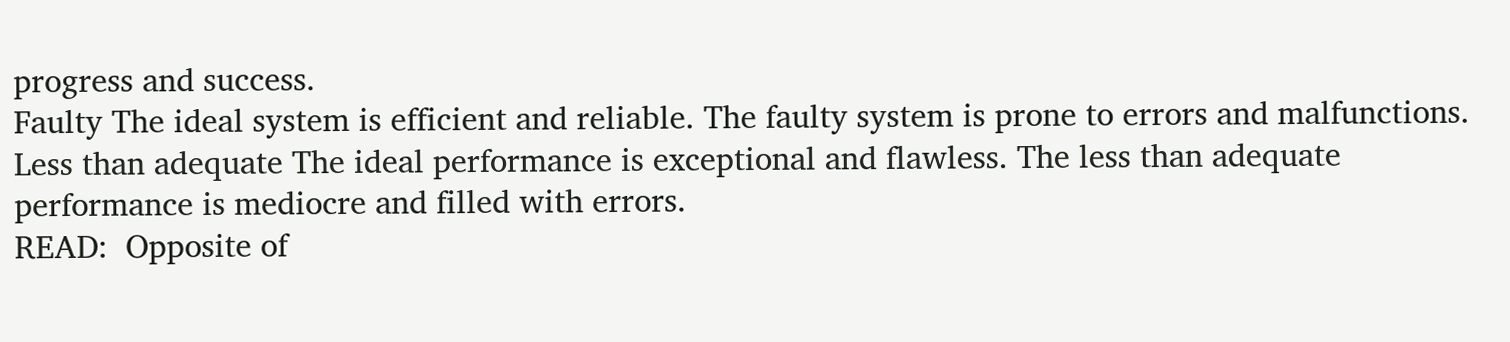progress and success.
Faulty The ideal system is efficient and reliable. The faulty system is prone to errors and malfunctions.
Less than adequate The ideal performance is exceptional and flawless. The less than adequate performance is mediocre and filled with errors.
READ:  Opposite of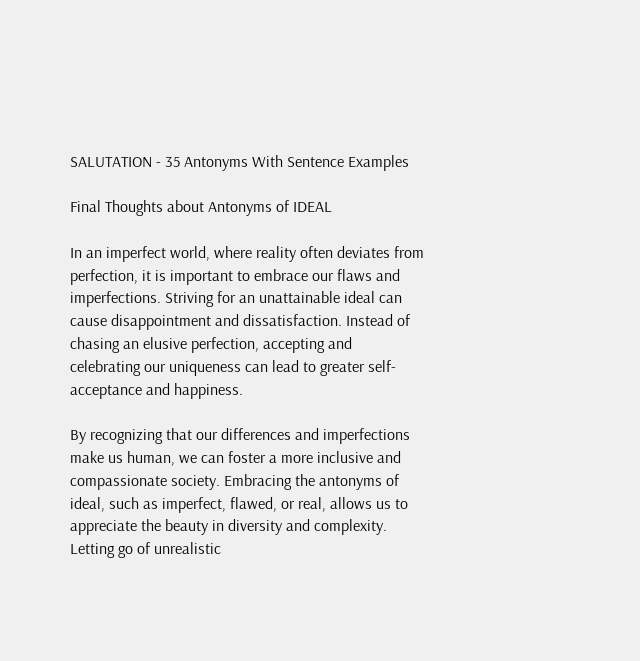SALUTATION - 35 Antonyms With Sentence Examples

Final Thoughts about Antonyms of IDEAL

In an imperfect world, where reality often deviates from perfection, it is important to embrace our flaws and imperfections. Striving for an unattainable ideal can cause disappointment and dissatisfaction. Instead of chasing an elusive perfection, accepting and celebrating our uniqueness can lead to greater self-acceptance and happiness.

By recognizing that our differences and imperfections make us human, we can foster a more inclusive and compassionate society. Embracing the antonyms of ideal, such as imperfect, flawed, or real, allows us to appreciate the beauty in diversity and complexity. Letting go of unrealistic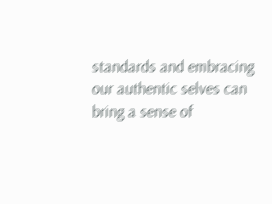standards and embracing our authentic selves can bring a sense of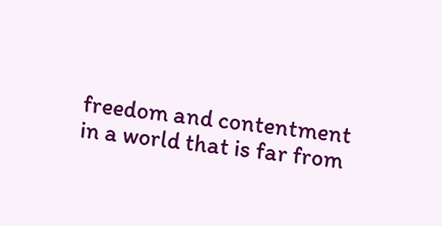freedom and contentment in a world that is far from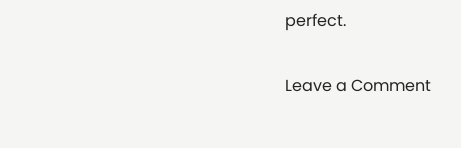perfect.

Leave a Comment